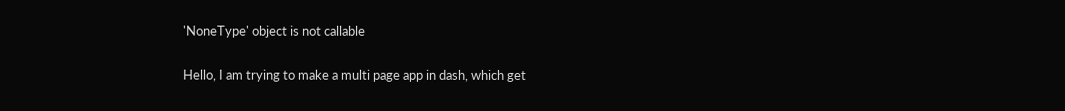'NoneType' object is not callable

Hello, I am trying to make a multi page app in dash, which get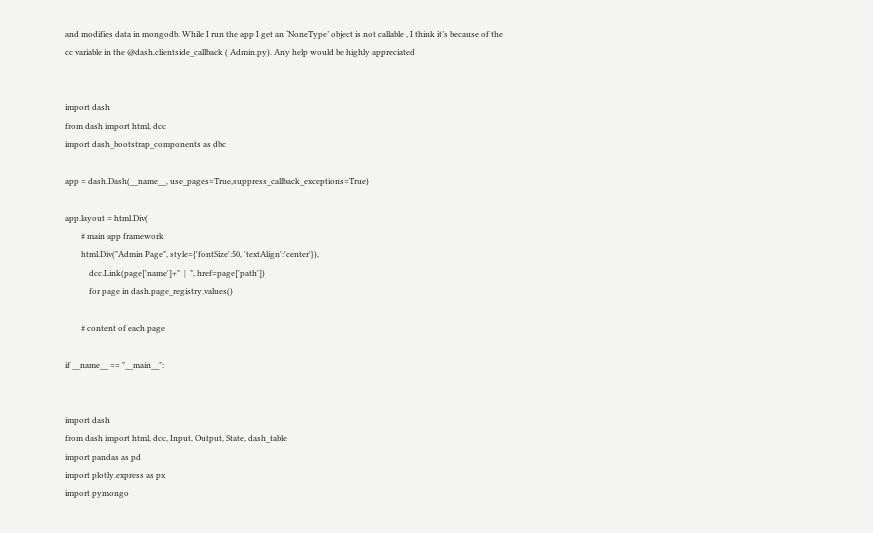and modifies data in mongodb. While I run the app I get an ‘NoneType’ object is not callable , I think it’s because of the
cc variable in the @dash.clientside_callback ( Admin.py). Any help would be highly appreciated


import dash
from dash import html, dcc
import dash_bootstrap_components as dbc

app = dash.Dash(__name__, use_pages=True,suppress_callback_exceptions=True)

app.layout = html.Div(
        # main app framework
        html.Div("Admin Page", style={'fontSize':50, 'textAlign':'center'}),
            dcc.Link(page['name']+"  |  ", href=page['path'])
            for page in dash.page_registry.values()

        # content of each page

if __name__ == "__main__":


import dash
from dash import html, dcc, Input, Output, State, dash_table
import pandas as pd
import plotly.express as px
import pymongo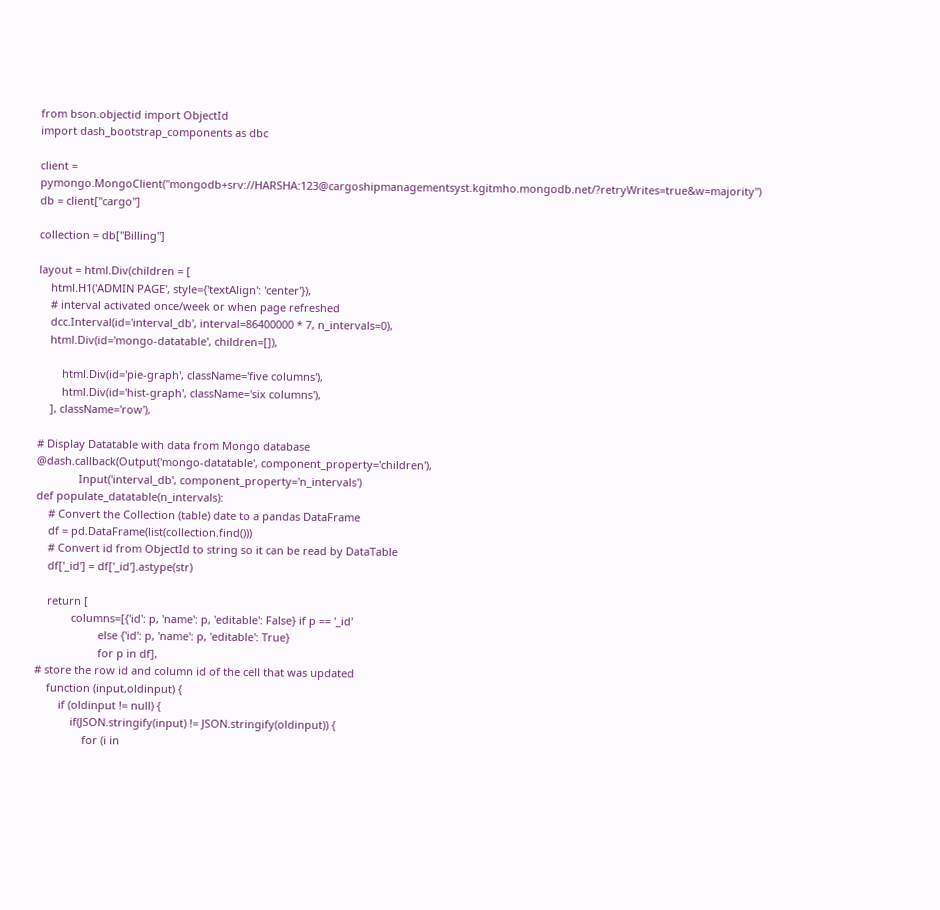from bson.objectid import ObjectId
import dash_bootstrap_components as dbc

client = pymongo.MongoClient("mongodb+srv://HARSHA:123@cargoshipmanagementsyst.kgitmho.mongodb.net/?retryWrites=true&w=majority")
db = client["cargo"]

collection = db["Billing"]

layout = html.Div(children = [
    html.H1('ADMIN PAGE', style={'textAlign': 'center'}),
    # interval activated once/week or when page refreshed
    dcc.Interval(id='interval_db', interval=86400000 * 7, n_intervals=0),
    html.Div(id='mongo-datatable', children=[]),

        html.Div(id='pie-graph', className='five columns'),
        html.Div(id='hist-graph', className='six columns'),
    ], className='row'),

# Display Datatable with data from Mongo database
@dash.callback(Output('mongo-datatable', component_property='children'),
              Input('interval_db', component_property='n_intervals')
def populate_datatable(n_intervals):
    # Convert the Collection (table) date to a pandas DataFrame
    df = pd.DataFrame(list(collection.find()))
    # Convert id from ObjectId to string so it can be read by DataTable
    df['_id'] = df['_id'].astype(str)

    return [
            columns=[{'id': p, 'name': p, 'editable': False} if p == '_id'
                     else {'id': p, 'name': p, 'editable': True}
                     for p in df],
# store the row id and column id of the cell that was updated
    function (input,oldinput) {
        if (oldinput != null) {
            if(JSON.stringify(input) != JSON.stringify(oldinput)) {
                for (i in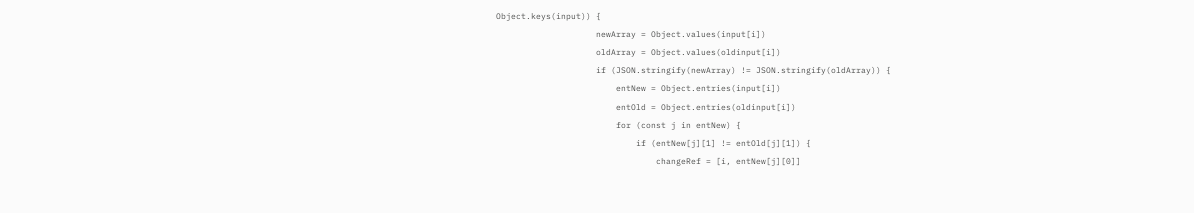Object.keys(input)) {
                    newArray = Object.values(input[i])
                    oldArray = Object.values(oldinput[i])
                    if (JSON.stringify(newArray) != JSON.stringify(oldArray)) {
                        entNew = Object.entries(input[i])
                        entOld = Object.entries(oldinput[i])
                        for (const j in entNew) {
                            if (entNew[j][1] != entOld[j][1]) {
                                changeRef = [i, entNew[j][0]]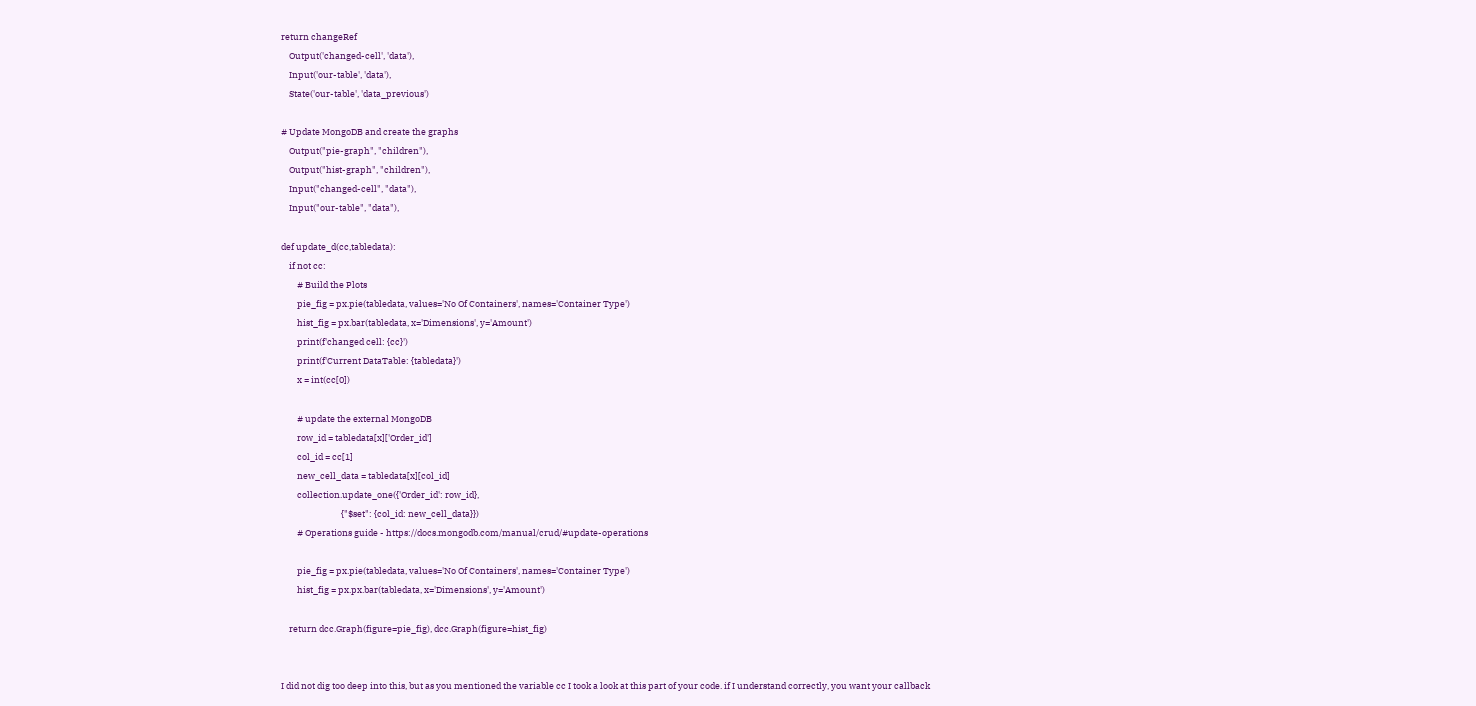return changeRef
    Output('changed-cell', 'data'),
    Input('our-table', 'data'),
    State('our-table', 'data_previous')

# Update MongoDB and create the graphs
    Output("pie-graph", "children"),
    Output("hist-graph", "children"),
    Input("changed-cell", "data"),
    Input("our-table", "data"),

def update_d(cc,tabledata):
    if not cc:
        # Build the Plots
        pie_fig = px.pie(tabledata, values='No Of Containers', names='Container Type')
        hist_fig = px.bar(tabledata, x='Dimensions', y='Amount')
        print(f'changed cell: {cc}')
        print(f'Current DataTable: {tabledata}')
        x = int(cc[0])

        # update the external MongoDB
        row_id = tabledata[x]['Order_id']
        col_id = cc[1]
        new_cell_data = tabledata[x][col_id]
        collection.update_one({'Order_id': row_id},
                              {"$set": {col_id: new_cell_data}})
        # Operations guide - https://docs.mongodb.com/manual/crud/#update-operations

        pie_fig = px.pie(tabledata, values='No Of Containers', names='Container Type')
        hist_fig = px.px.bar(tabledata, x='Dimensions', y='Amount')

    return dcc.Graph(figure=pie_fig), dcc.Graph(figure=hist_fig)


I did not dig too deep into this, but as you mentioned the variable cc I took a look at this part of your code. if I understand correctly, you want your callback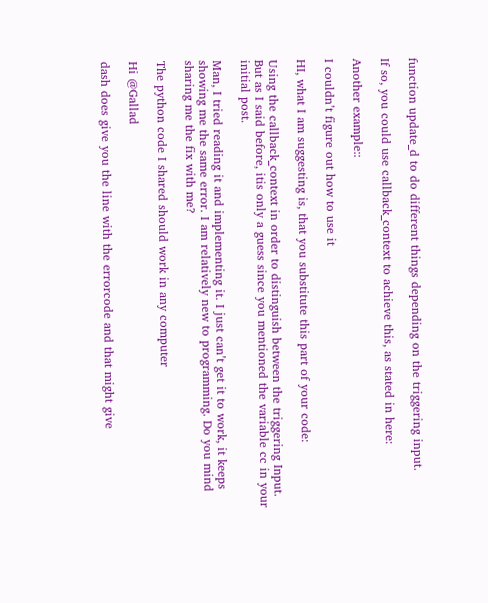function update_d to do different things depending on the triggering input.

If so, you could use callback_context to achieve this, as stated in here:

Another example::

I couldn’t figure out how to use it

HI, what I am suggesting is, that you substitute this part of your code:

Using the callback_context in order to distinguish between the triggering Input. But as I said before, itis only a guess since you mentioned the variable cc in your initial post.

Man, I tried reading it and implementing it. I just can’t get it to work, it keeps showing me the same error. I am relatively new to programming. Do you mind sharing me the fix with me?

The python code I shared should work in any computer

Hi @Gallad

dash does give you the line with the errorcode and that might give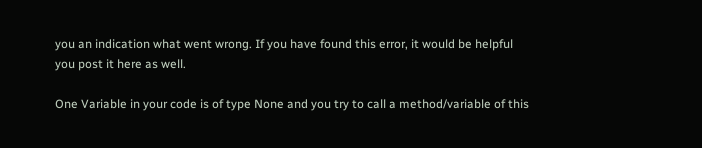you an indication what went wrong. If you have found this error, it would be helpful you post it here as well.

One Variable in your code is of type None and you try to call a method/variable of this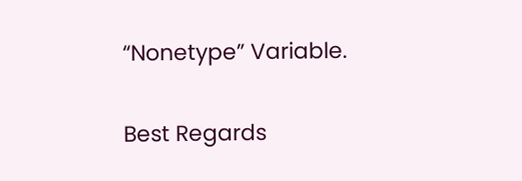“Nonetype” Variable.

Best Regards